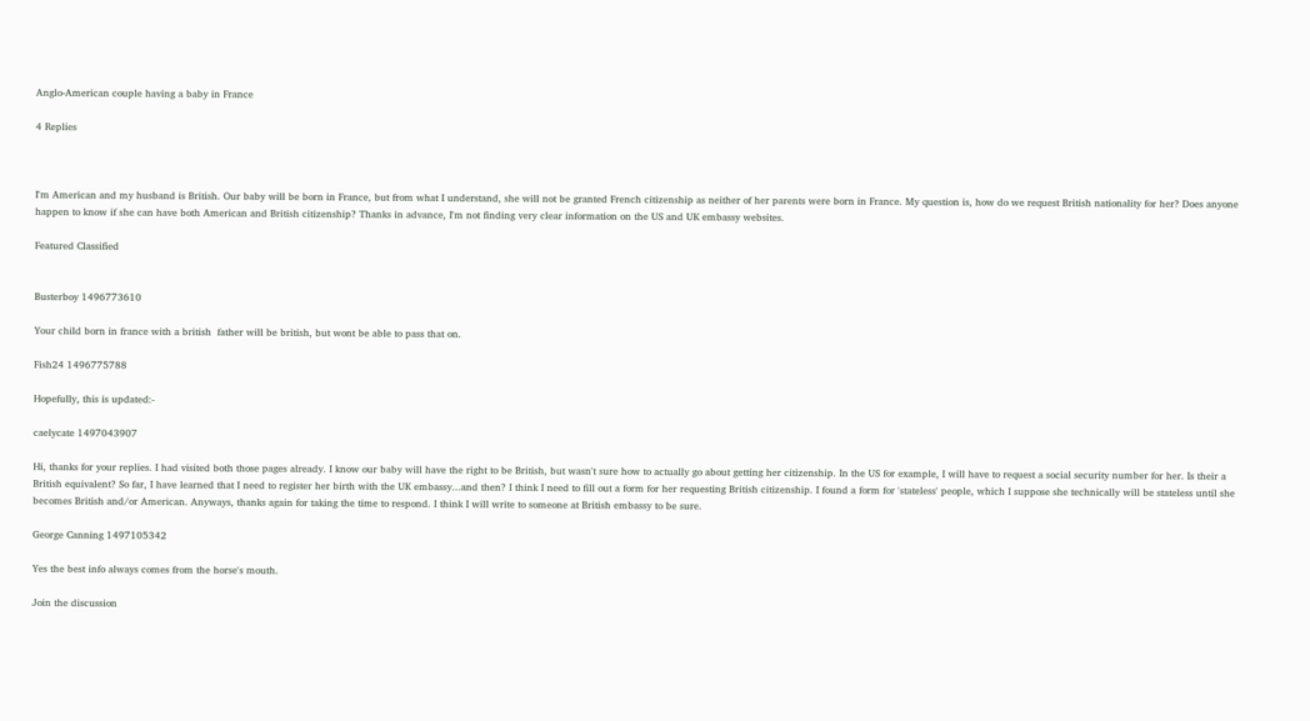Anglo-American couple having a baby in France

4 Replies



I'm American and my husband is British. Our baby will be born in France, but from what I understand, she will not be granted French citizenship as neither of her parents were born in France. My question is, how do we request British nationality for her? Does anyone happen to know if she can have both American and British citizenship? Thanks in advance, I'm not finding very clear information on the US and UK embassy websites.

Featured Classified


Busterboy 1496773610

Your child born in france with a british  father will be british, but wont be able to pass that on.

Fish24 1496775788

Hopefully, this is updated:-

caelycate 1497043907

Hi, thanks for your replies. I had visited both those pages already. I know our baby will have the right to be British, but wasn't sure how to actually go about getting her citizenship. In the US for example, I will have to request a social security number for her. Is their a British equivalent? So far, I have learned that I need to register her birth with the UK embassy...and then? I think I need to fill out a form for her requesting British citizenship. I found a form for 'stateless' people, which I suppose she technically will be stateless until she becomes British and/or American. Anyways, thanks again for taking the time to respond. I think I will write to someone at British embassy to be sure.

George Canning 1497105342

Yes the best info always comes from the horse's mouth.

Join the discussion